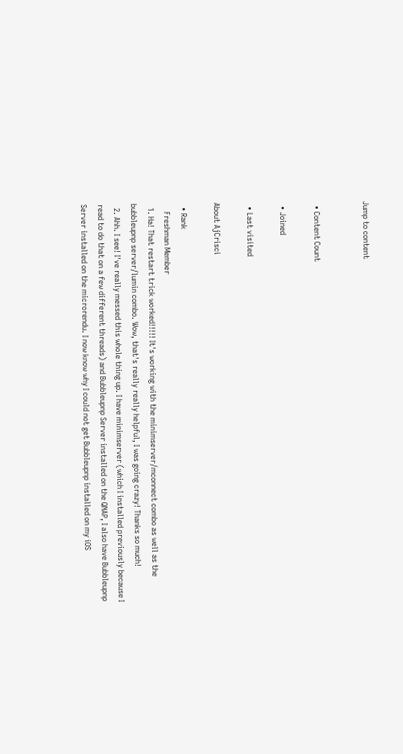Jump to content


  • Content Count

  • Joined

  • Last visited

About AjCrisci

  • Rank
    Freshman Member
  1. Ha! That restart trick worked!!!!! It's working with the minimserver/mconnect combo as well as the bubbleupnp server/lumin combo. Wow, that's really really helpful, I was going crazy! Thanks so much!
  2. Ahh. I see! I've really messed this whole thing up. I have minimserver (which I installed previously because I read to do that on a few different threads) and Bubbleupnp Server installed on the QNAP, I also have Bubbleupnp Server installed on the microrendu. I now know why I could not get Bubbleupnp installed on my iOS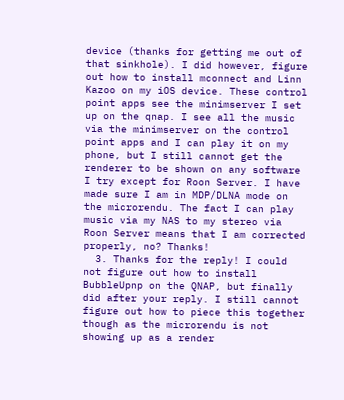device (thanks for getting me out of that sinkhole). I did however, figure out how to install mconnect and Linn Kazoo on my iOS device. These control point apps see the minimserver I set up on the qnap. I see all the music via the minimserver on the control point apps and I can play it on my phone, but I still cannot get the renderer to be shown on any software I try except for Roon Server. I have made sure I am in MDP/DLNA mode on the microrendu. The fact I can play music via my NAS to my stereo via Roon Server means that I am corrected properly, no? Thanks!
  3. Thanks for the reply! I could not figure out how to install BubbleUpnp on the QNAP, but finally did after your reply. I still cannot figure out how to piece this together though as the microrendu is not showing up as a render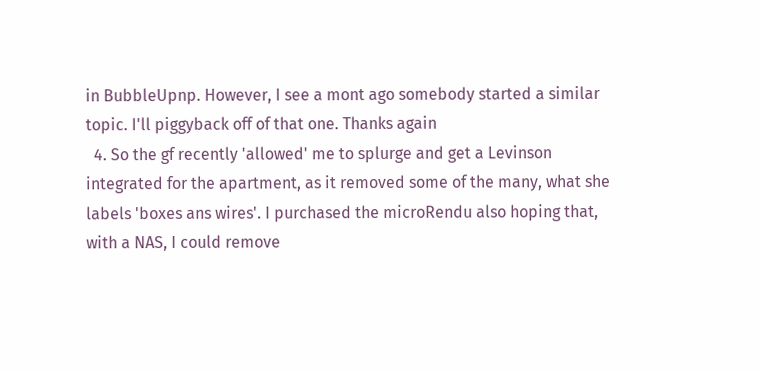in BubbleUpnp. However, I see a mont ago somebody started a similar topic. I'll piggyback off of that one. Thanks again
  4. So the gf recently 'allowed' me to splurge and get a Levinson integrated for the apartment, as it removed some of the many, what she labels 'boxes ans wires'. I purchased the microRendu also hoping that, with a NAS, I could remove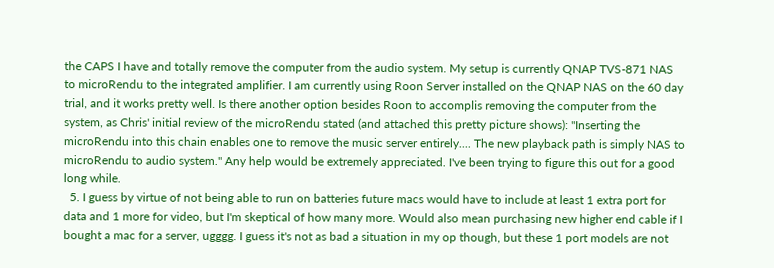the CAPS I have and totally remove the computer from the audio system. My setup is currently QNAP TVS-871 NAS to microRendu to the integrated amplifier. I am currently using Roon Server installed on the QNAP NAS on the 60 day trial, and it works pretty well. Is there another option besides Roon to accomplis removing the computer from the system, as Chris' initial review of the microRendu stated (and attached this pretty picture shows): "Inserting the microRendu into this chain enables one to remove the music server entirely.... The new playback path is simply NAS to microRendu to audio system." Any help would be extremely appreciated. I've been trying to figure this out for a good long while.
  5. I guess by virtue of not being able to run on batteries future macs would have to include at least 1 extra port for data and 1 more for video, but I'm skeptical of how many more. Would also mean purchasing new higher end cable if I bought a mac for a server, ugggg. I guess it's not as bad a situation in my op though, but these 1 port models are not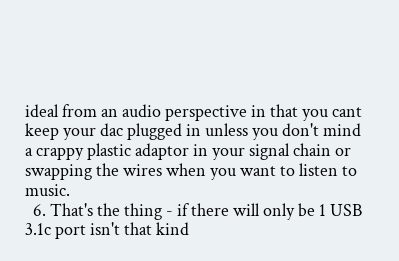ideal from an audio perspective in that you cant keep your dac plugged in unless you don't mind a crappy plastic adaptor in your signal chain or swapping the wires when you want to listen to music.
  6. That's the thing - if there will only be 1 USB 3.1c port isn't that kind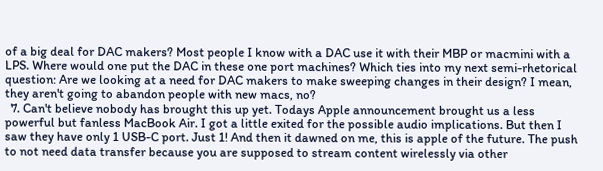of a big deal for DAC makers? Most people I know with a DAC use it with their MBP or macmini with a LPS. Where would one put the DAC in these one port machines? Which ties into my next semi-rhetorical question: Are we looking at a need for DAC makers to make sweeping changes in their design? I mean, they aren't going to abandon people with new macs, no?
  7. Can't believe nobody has brought this up yet. Todays Apple announcement brought us a less powerful but fanless MacBook Air. I got a little exited for the possible audio implications. But then I saw they have only 1 USB-C port. Just 1! And then it dawned on me, this is apple of the future. The push to not need data transfer because you are supposed to stream content wirelessly via other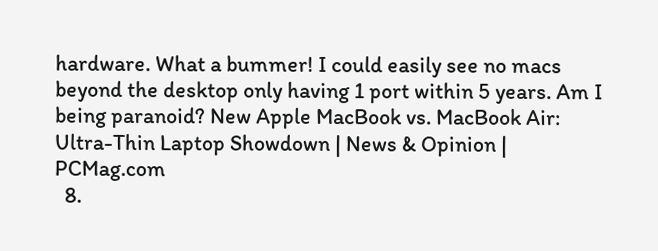hardware. What a bummer! I could easily see no macs beyond the desktop only having 1 port within 5 years. Am I being paranoid? New Apple MacBook vs. MacBook Air: Ultra-Thin Laptop Showdown | News & Opinion | PCMag.com
  8.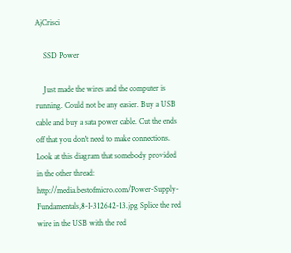AjCrisci

    SSD Power

    Just made the wires and the computer is running. Could not be any easier. Buy a USB cable and buy a sata power cable. Cut the ends off that you don't need to make connections. Look at this diagram that somebody provided in the other thread: http://media.bestofmicro.com/Power-Supply-Fundamentals,8-I-312642-13.jpg Splice the red wire in the USB with the red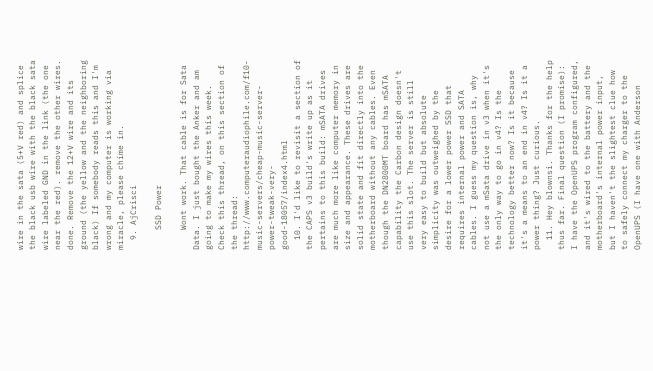wire in the sata (5+V red) and splice the black usb wire with the black sata wire labeled GND in the link (the one near the red). remove the other wires. done. Remove the 12+V wire and its ground (the yellow and the neighboring black) If somebody reads this and I'm wrong and my computer is working via miracle, please chime in.
  9. AjCrisci

    SSD Power

    Wont work. That cable is for Sata Data. I just bought the Anker and am going to make my wires this week. Check this thread, on this section of the thread: http://www.computeraudiophile.com/f10-music-servers/cheap-music-server-power-tweak-very-good-18057/index4.html
  10. I'd like to revisit a section of the CAPS v3 build's write up as it pertains to this build: mSATA drives are much more like computer memory in size and appearance. These drives are solid state and fit directly into the motherboard without any cables. Even though the DN2800MT board has mSATA capability the Carbon design doesn't use this slot. The server is still very easy to build but absolute simplicity was outweighed by the desire for a lower power SSD that requires internal power and SATA cables. I guess my question is, why not use a mSata drive in v3 when it's the only way to go in v4? Is the technology better now? Is it because it's a means to an end in v4? Is it a power thing? Just curious.
  11. Hey blownsi. Thanks for the help thus far. Final question (I promise): I have the OpenUPS program configured, and it's wired to the battery and the motherboard's internal power input, but I haven't the slightest clue how to safely connect my charger to the OpenUPS (I have one with Anderson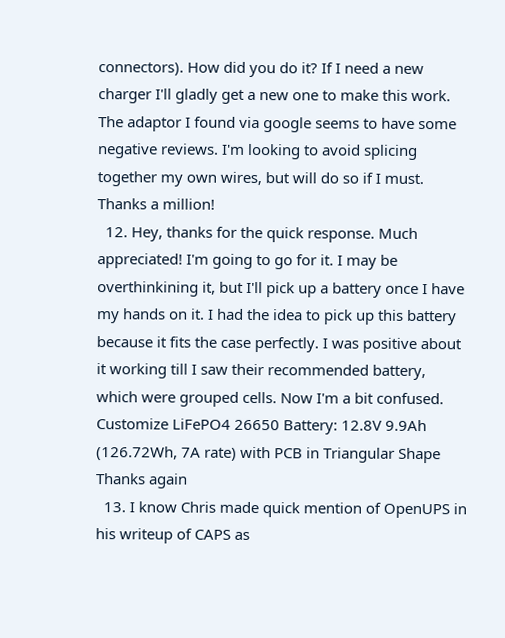connectors). How did you do it? If I need a new charger I'll gladly get a new one to make this work. The adaptor I found via google seems to have some negative reviews. I'm looking to avoid splicing together my own wires, but will do so if I must. Thanks a million!
  12. Hey, thanks for the quick response. Much appreciated! I'm going to go for it. I may be overthinkining it, but I'll pick up a battery once I have my hands on it. I had the idea to pick up this battery because it fits the case perfectly. I was positive about it working till I saw their recommended battery, which were grouped cells. Now I'm a bit confused. Customize LiFePO4 26650 Battery: 12.8V 9.9Ah (126.72Wh, 7A rate) with PCB in Triangular Shape Thanks again
  13. I know Chris made quick mention of OpenUPS in his writeup of CAPS as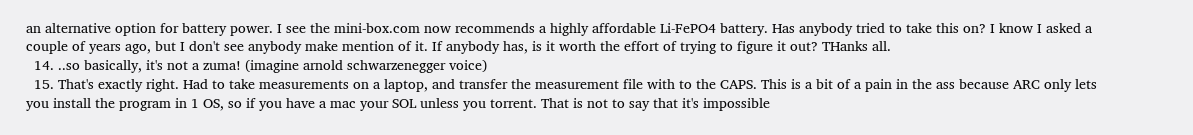an alternative option for battery power. I see the mini-box.com now recommends a highly affordable Li-FePO4 battery. Has anybody tried to take this on? I know I asked a couple of years ago, but I don't see anybody make mention of it. If anybody has, is it worth the effort of trying to figure it out? THanks all.
  14. ..so basically, it's not a zuma! (imagine arnold schwarzenegger voice)
  15. That's exactly right. Had to take measurements on a laptop, and transfer the measurement file with to the CAPS. This is a bit of a pain in the ass because ARC only lets you install the program in 1 OS, so if you have a mac your SOL unless you torrent. That is not to say that it's impossible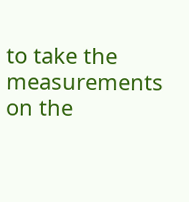to take the measurements on the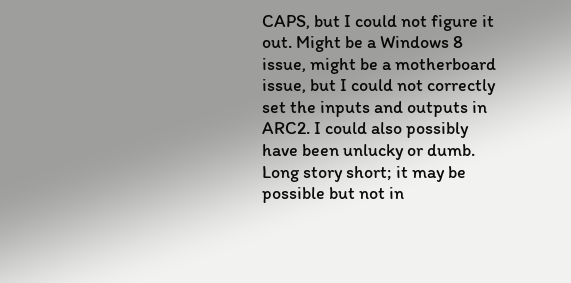CAPS, but I could not figure it out. Might be a Windows 8 issue, might be a motherboard issue, but I could not correctly set the inputs and outputs in ARC2. I could also possibly have been unlucky or dumb. Long story short; it may be possible but not in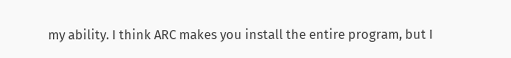my ability. I think ARC makes you install the entire program, but I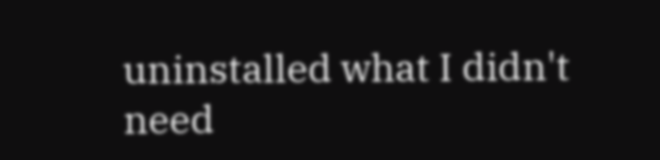uninstalled what I didn't need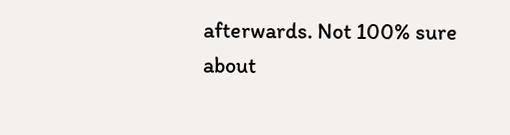afterwards. Not 100% sure about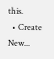this.
  • Create New...